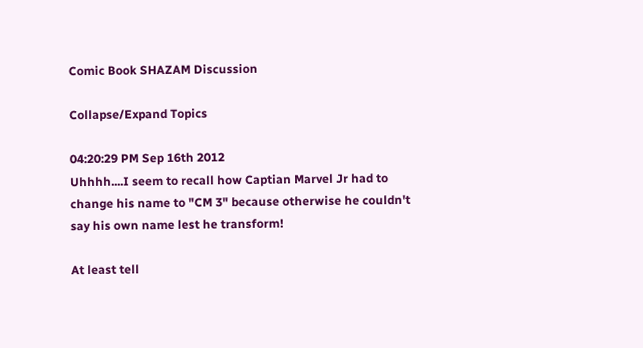Comic Book SHAZAM Discussion

Collapse/Expand Topics

04:20:29 PM Sep 16th 2012
Uhhhh....I seem to recall how Captian Marvel Jr had to change his name to "CM 3" because otherwise he couldn't say his own name lest he transform!

At least tell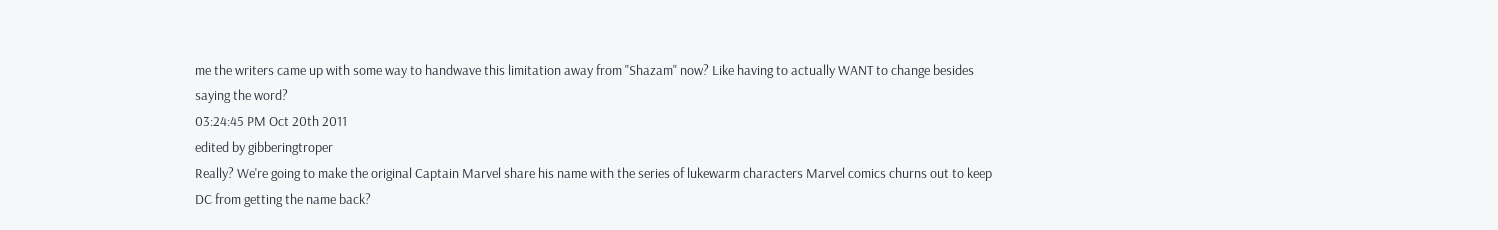me the writers came up with some way to handwave this limitation away from "Shazam" now? Like having to actually WANT to change besides saying the word?
03:24:45 PM Oct 20th 2011
edited by gibberingtroper
Really? We're going to make the original Captain Marvel share his name with the series of lukewarm characters Marvel comics churns out to keep DC from getting the name back?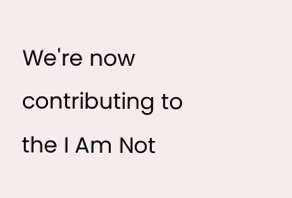We're now contributing to the I Am Not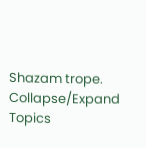Shazam trope.
Collapse/Expand Topics